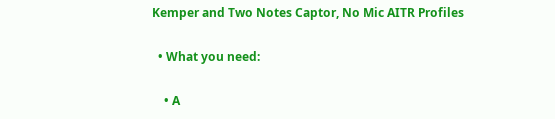Kemper and Two Notes Captor, No Mic AITR Profiles

  • What you need:

    • A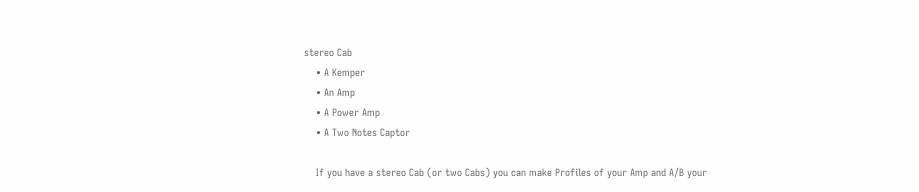stereo Cab
    • A Kemper
    • An Amp
    • A Power Amp
    • A Two Notes Captor

    If you have a stereo Cab (or two Cabs) you can make Profiles of your Amp and A/B your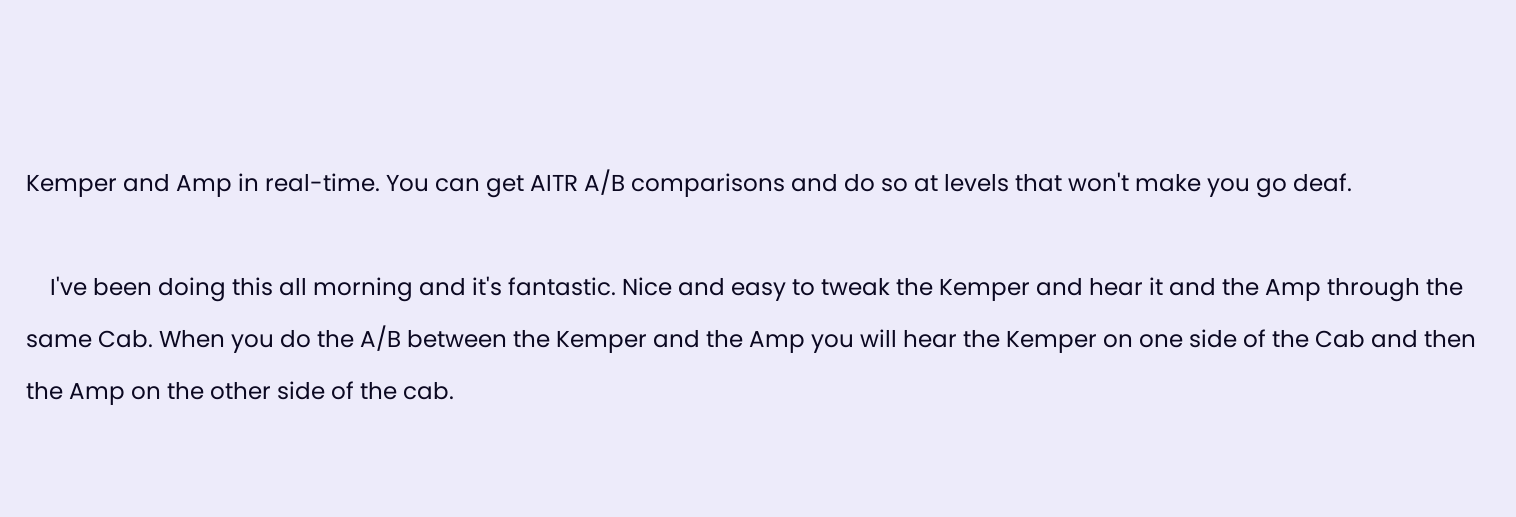Kemper and Amp in real-time. You can get AITR A/B comparisons and do so at levels that won't make you go deaf.

    I've been doing this all morning and it's fantastic. Nice and easy to tweak the Kemper and hear it and the Amp through the same Cab. When you do the A/B between the Kemper and the Amp you will hear the Kemper on one side of the Cab and then the Amp on the other side of the cab.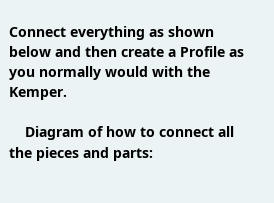Connect everything as shown below and then create a Profile as you normally would with the Kemper.

    Diagram of how to connect all the pieces and parts: